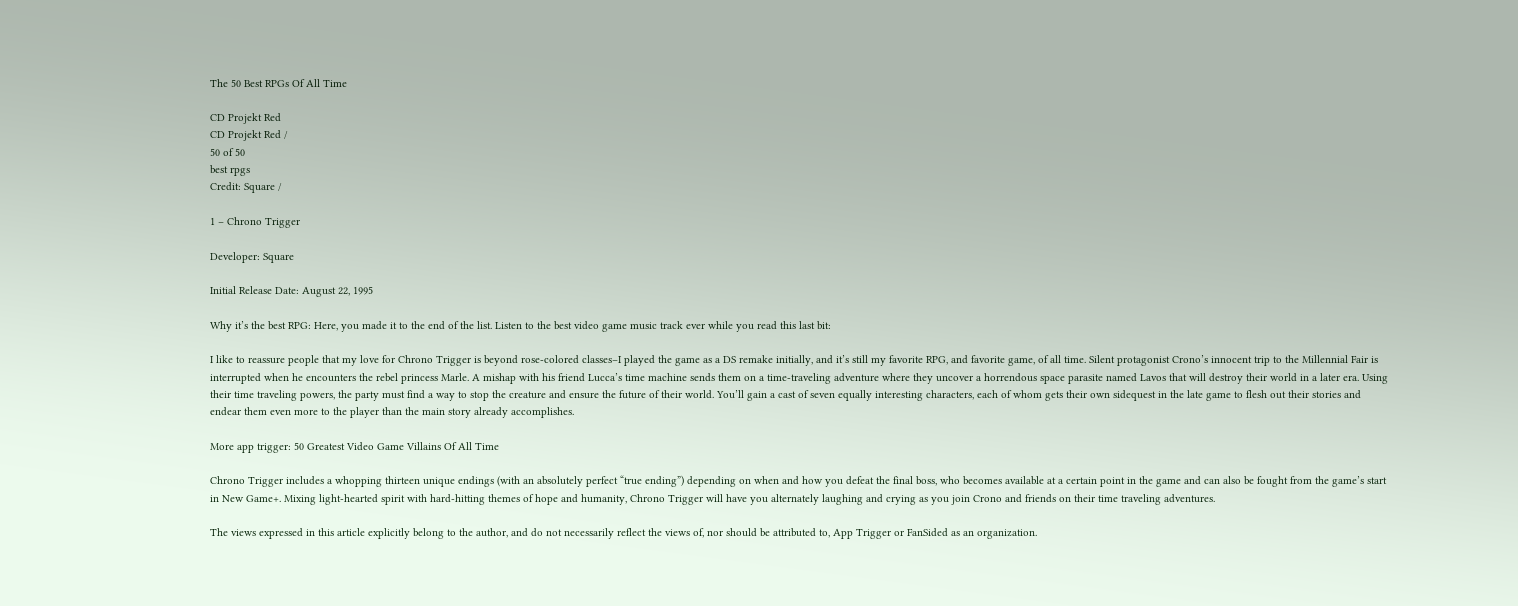The 50 Best RPGs Of All Time

CD Projekt Red
CD Projekt Red /
50 of 50
best rpgs
Credit: Square /

1 – Chrono Trigger

Developer: Square

Initial Release Date: August 22, 1995

Why it’s the best RPG: Here, you made it to the end of the list. Listen to the best video game music track ever while you read this last bit:

I like to reassure people that my love for Chrono Trigger is beyond rose-colored classes–I played the game as a DS remake initially, and it’s still my favorite RPG, and favorite game, of all time. Silent protagonist Crono’s innocent trip to the Millennial Fair is interrupted when he encounters the rebel princess Marle. A mishap with his friend Lucca’s time machine sends them on a time-traveling adventure where they uncover a horrendous space parasite named Lavos that will destroy their world in a later era. Using their time traveling powers, the party must find a way to stop the creature and ensure the future of their world. You’ll gain a cast of seven equally interesting characters, each of whom gets their own sidequest in the late game to flesh out their stories and endear them even more to the player than the main story already accomplishes.

More app trigger: 50 Greatest Video Game Villains Of All Time

Chrono Trigger includes a whopping thirteen unique endings (with an absolutely perfect “true ending”) depending on when and how you defeat the final boss, who becomes available at a certain point in the game and can also be fought from the game’s start in New Game+. Mixing light-hearted spirit with hard-hitting themes of hope and humanity, Chrono Trigger will have you alternately laughing and crying as you join Crono and friends on their time traveling adventures.

The views expressed in this article explicitly belong to the author, and do not necessarily reflect the views of, nor should be attributed to, App Trigger or FanSided as an organization.